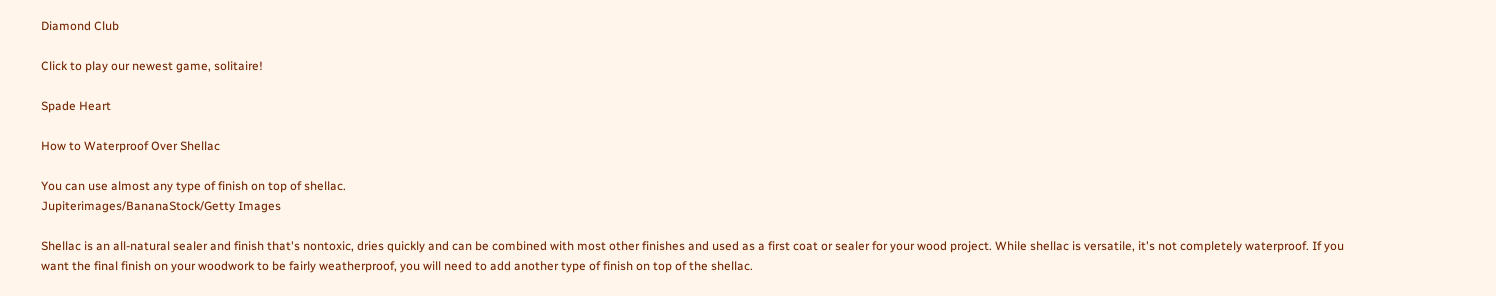Diamond Club

Click to play our newest game, solitaire!

Spade Heart

How to Waterproof Over Shellac

You can use almost any type of finish on top of shellac.
Jupiterimages/BananaStock/Getty Images

Shellac is an all-natural sealer and finish that's nontoxic, dries quickly and can be combined with most other finishes and used as a first coat or sealer for your wood project. While shellac is versatile, it's not completely waterproof. If you want the final finish on your woodwork to be fairly weatherproof, you will need to add another type of finish on top of the shellac.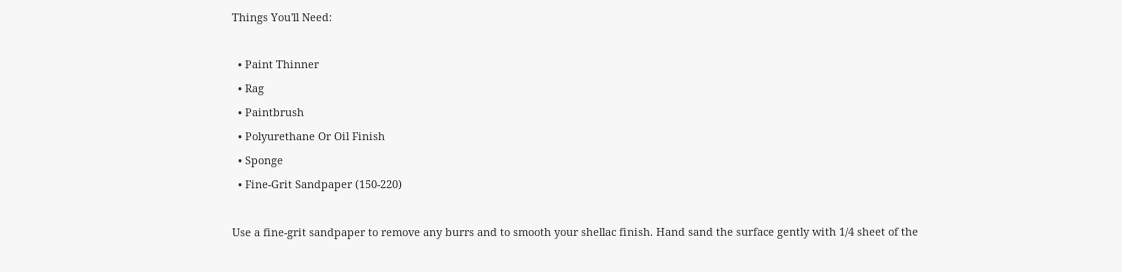Things You'll Need:

  • Paint Thinner
  • Rag
  • Paintbrush
  • Polyurethane Or Oil Finish
  • Sponge
  • Fine-Grit Sandpaper (150-220)

Use a fine-grit sandpaper to remove any burrs and to smooth your shellac finish. Hand sand the surface gently with 1/4 sheet of the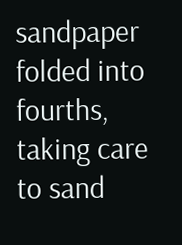sandpaper folded into fourths, taking care to sand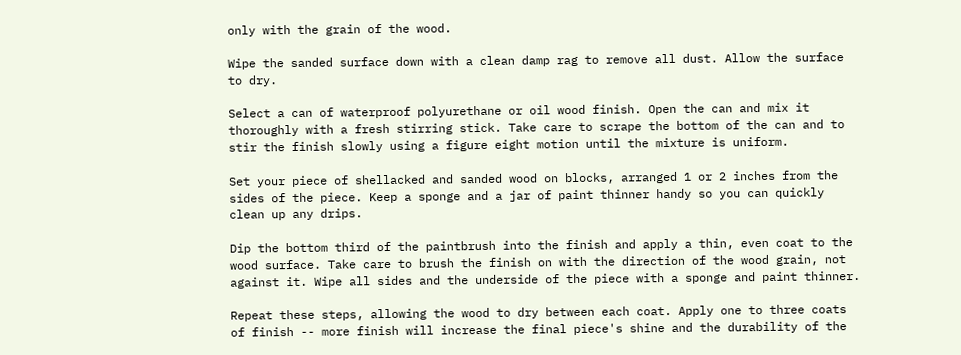only with the grain of the wood.

Wipe the sanded surface down with a clean damp rag to remove all dust. Allow the surface to dry.

Select a can of waterproof polyurethane or oil wood finish. Open the can and mix it thoroughly with a fresh stirring stick. Take care to scrape the bottom of the can and to stir the finish slowly using a figure eight motion until the mixture is uniform.

Set your piece of shellacked and sanded wood on blocks, arranged 1 or 2 inches from the sides of the piece. Keep a sponge and a jar of paint thinner handy so you can quickly clean up any drips.

Dip the bottom third of the paintbrush into the finish and apply a thin, even coat to the wood surface. Take care to brush the finish on with the direction of the wood grain, not against it. Wipe all sides and the underside of the piece with a sponge and paint thinner.

Repeat these steps, allowing the wood to dry between each coat. Apply one to three coats of finish -- more finish will increase the final piece's shine and the durability of the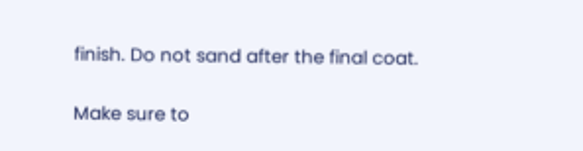finish. Do not sand after the final coat.


Make sure to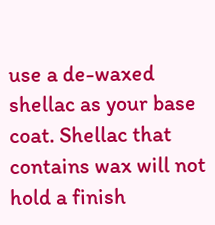use a de-waxed shellac as your base coat. Shellac that contains wax will not hold a finish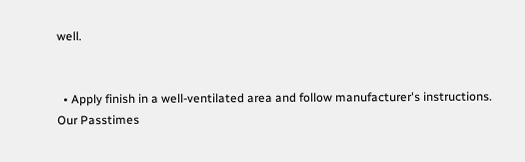well.


  • Apply finish in a well-ventilated area and follow manufacturer's instructions.
Our Passtimes